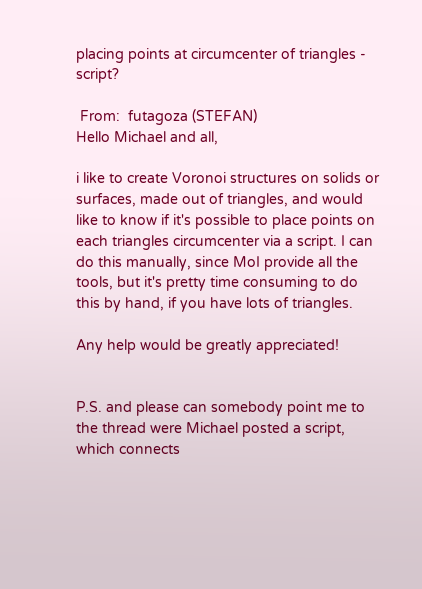placing points at circumcenter of triangles - script?

 From:  futagoza (STEFAN)
Hello Michael and all,

i like to create Voronoi structures on solids or surfaces, made out of triangles, and would like to know if it's possible to place points on each triangles circumcenter via a script. I can do this manually, since MoI provide all the tools, but it's pretty time consuming to do this by hand, if you have lots of triangles.

Any help would be greatly appreciated!


P.S. and please can somebody point me to the thread were Michael posted a script, which connects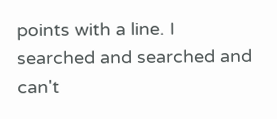points with a line. I searched and searched and can't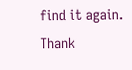find it again. Thank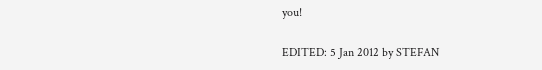you!

EDITED: 5 Jan 2012 by STEFAN